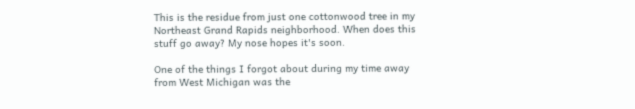This is the residue from just one cottonwood tree in my Northeast Grand Rapids neighborhood. When does this stuff go away? My nose hopes it's soon.

One of the things I forgot about during my time away from West Michigan was the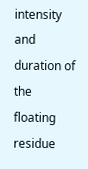intensity and duration of the floating residue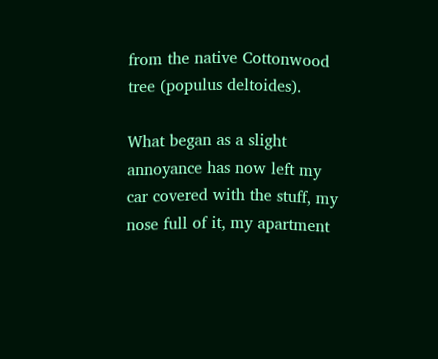from the native Cottonwood tree (populus deltoides).

What began as a slight annoyance has now left my car covered with the stuff, my nose full of it, my apartment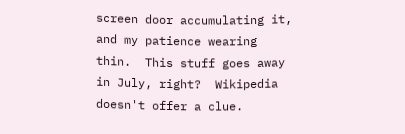screen door accumulating it, and my patience wearing thin.  This stuff goes away in July, right?  Wikipedia doesn't offer a clue.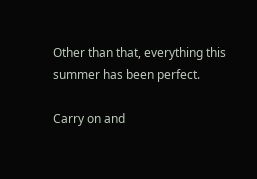Other than that, everything this summer has been perfect.

Carry on and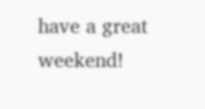have a great weekend!